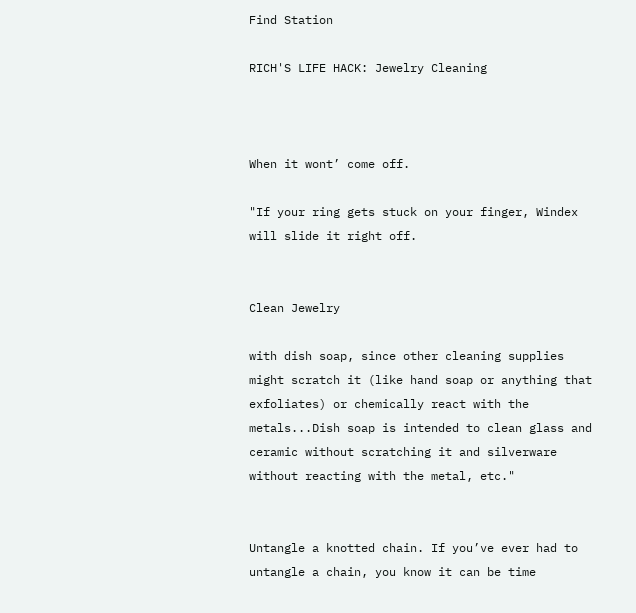Find Station

RICH'S LIFE HACK: Jewelry Cleaning



When it wont’ come off.

"If your ring gets stuck on your finger, Windex will slide it right off.


Clean Jewelry

with dish soap, since other cleaning supplies might scratch it (like hand soap or anything that exfoliates) or chemically react with the metals...Dish soap is intended to clean glass and ceramic without scratching it and silverware without reacting with the metal, etc."


Untangle a knotted chain. If you’ve ever had to untangle a chain, you know it can be time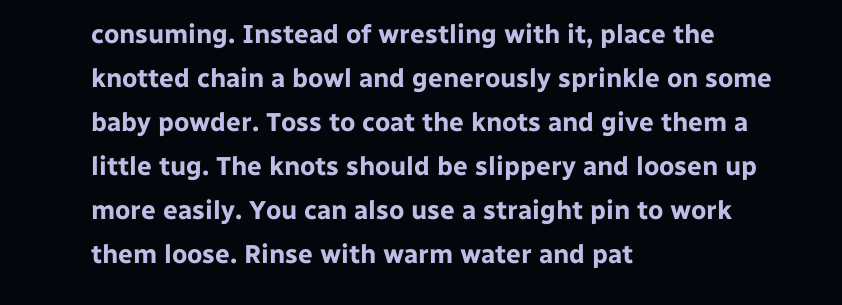consuming. Instead of wrestling with it, place the knotted chain a bowl and generously sprinkle on some baby powder. Toss to coat the knots and give them a little tug. The knots should be slippery and loosen up more easily. You can also use a straight pin to work them loose. Rinse with warm water and pat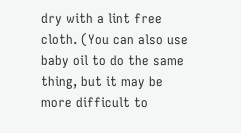dry with a lint free cloth. (You can also use baby oil to do the same thing, but it may be more difficult to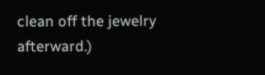clean off the jewelry afterward.)